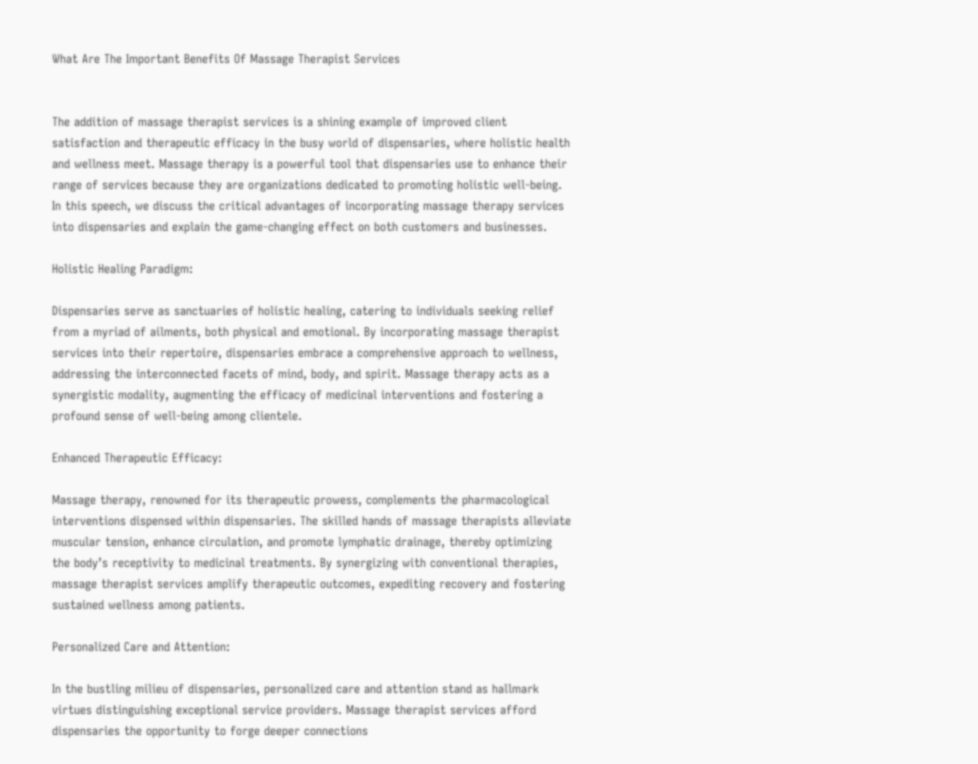What Are The Important Benefits Of Massage Therapist Services


The addition of massage therapist services is a shining example of improved client satisfaction and therapeutic efficacy in the busy world of dispensaries, where holistic health and wellness meet. Massage therapy is a powerful tool that dispensaries use to enhance their range of services because they are organizations dedicated to promoting holistic well-being. In this speech, we discuss the critical advantages of incorporating massage therapy services into dispensaries and explain the game-changing effect on both customers and businesses.

Holistic Healing Paradigm:

Dispensaries serve as sanctuaries of holistic healing, catering to individuals seeking relief from a myriad of ailments, both physical and emotional. By incorporating massage therapist services into their repertoire, dispensaries embrace a comprehensive approach to wellness, addressing the interconnected facets of mind, body, and spirit. Massage therapy acts as a synergistic modality, augmenting the efficacy of medicinal interventions and fostering a profound sense of well-being among clientele.

Enhanced Therapeutic Efficacy:

Massage therapy, renowned for its therapeutic prowess, complements the pharmacological interventions dispensed within dispensaries. The skilled hands of massage therapists alleviate muscular tension, enhance circulation, and promote lymphatic drainage, thereby optimizing the body’s receptivity to medicinal treatments. By synergizing with conventional therapies, massage therapist services amplify therapeutic outcomes, expediting recovery and fostering sustained wellness among patients.

Personalized Care and Attention:

In the bustling milieu of dispensaries, personalized care and attention stand as hallmark virtues distinguishing exceptional service providers. Massage therapist services afford dispensaries the opportunity to forge deeper connections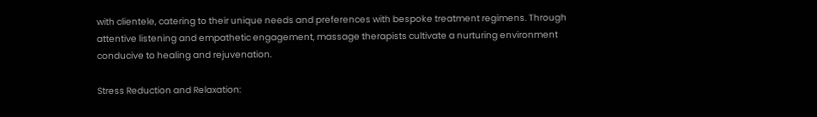with clientele, catering to their unique needs and preferences with bespoke treatment regimens. Through attentive listening and empathetic engagement, massage therapists cultivate a nurturing environment conducive to healing and rejuvenation.

Stress Reduction and Relaxation: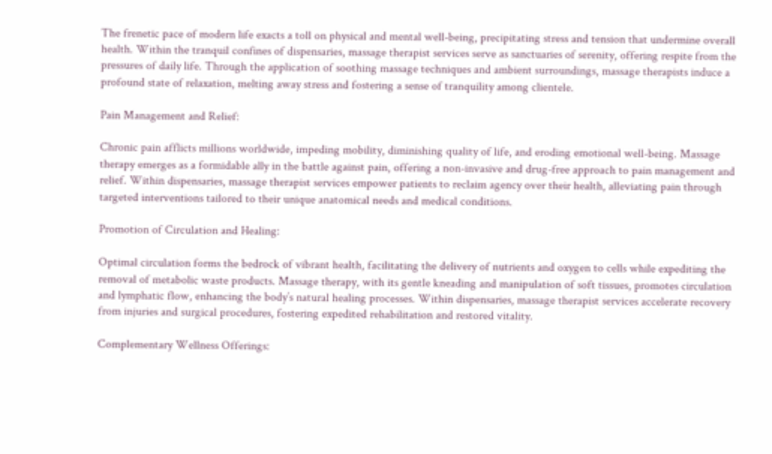The frenetic pace of modern life exacts a toll on physical and mental well-being, precipitating stress and tension that undermine overall health. Within the tranquil confines of dispensaries, massage therapist services serve as sanctuaries of serenity, offering respite from the pressures of daily life. Through the application of soothing massage techniques and ambient surroundings, massage therapists induce a profound state of relaxation, melting away stress and fostering a sense of tranquility among clientele.

Pain Management and Relief:

Chronic pain afflicts millions worldwide, impeding mobility, diminishing quality of life, and eroding emotional well-being. Massage therapy emerges as a formidable ally in the battle against pain, offering a non-invasive and drug-free approach to pain management and relief. Within dispensaries, massage therapist services empower patients to reclaim agency over their health, alleviating pain through targeted interventions tailored to their unique anatomical needs and medical conditions.

Promotion of Circulation and Healing:

Optimal circulation forms the bedrock of vibrant health, facilitating the delivery of nutrients and oxygen to cells while expediting the removal of metabolic waste products. Massage therapy, with its gentle kneading and manipulation of soft tissues, promotes circulation and lymphatic flow, enhancing the body’s natural healing processes. Within dispensaries, massage therapist services accelerate recovery from injuries and surgical procedures, fostering expedited rehabilitation and restored vitality.

Complementary Wellness Offerings: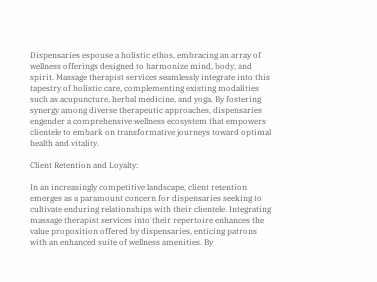Dispensaries espouse a holistic ethos, embracing an array of wellness offerings designed to harmonize mind, body, and spirit. Massage therapist services seamlessly integrate into this tapestry of holistic care, complementing existing modalities such as acupuncture, herbal medicine, and yoga. By fostering synergy among diverse therapeutic approaches, dispensaries engender a comprehensive wellness ecosystem that empowers clientele to embark on transformative journeys toward optimal health and vitality.

Client Retention and Loyalty:

In an increasingly competitive landscape, client retention emerges as a paramount concern for dispensaries seeking to cultivate enduring relationships with their clientele. Integrating massage therapist services into their repertoire enhances the value proposition offered by dispensaries, enticing patrons with an enhanced suite of wellness amenities. By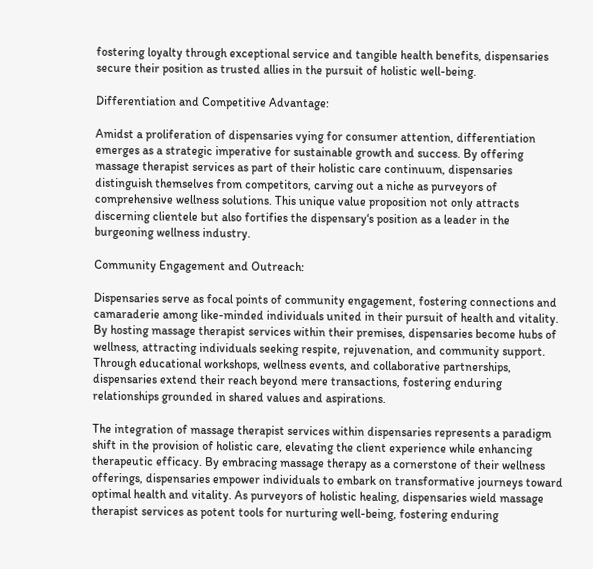fostering loyalty through exceptional service and tangible health benefits, dispensaries secure their position as trusted allies in the pursuit of holistic well-being.

Differentiation and Competitive Advantage:

Amidst a proliferation of dispensaries vying for consumer attention, differentiation emerges as a strategic imperative for sustainable growth and success. By offering massage therapist services as part of their holistic care continuum, dispensaries distinguish themselves from competitors, carving out a niche as purveyors of comprehensive wellness solutions. This unique value proposition not only attracts discerning clientele but also fortifies the dispensary‘s position as a leader in the burgeoning wellness industry.

Community Engagement and Outreach:

Dispensaries serve as focal points of community engagement, fostering connections and camaraderie among like-minded individuals united in their pursuit of health and vitality. By hosting massage therapist services within their premises, dispensaries become hubs of wellness, attracting individuals seeking respite, rejuvenation, and community support. Through educational workshops, wellness events, and collaborative partnerships, dispensaries extend their reach beyond mere transactions, fostering enduring relationships grounded in shared values and aspirations.

The integration of massage therapist services within dispensaries represents a paradigm shift in the provision of holistic care, elevating the client experience while enhancing therapeutic efficacy. By embracing massage therapy as a cornerstone of their wellness offerings, dispensaries empower individuals to embark on transformative journeys toward optimal health and vitality. As purveyors of holistic healing, dispensaries wield massage therapist services as potent tools for nurturing well-being, fostering enduring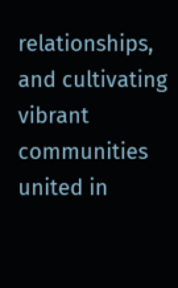relationships, and cultivating vibrant communities united in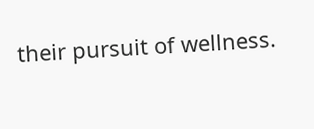their pursuit of wellness.